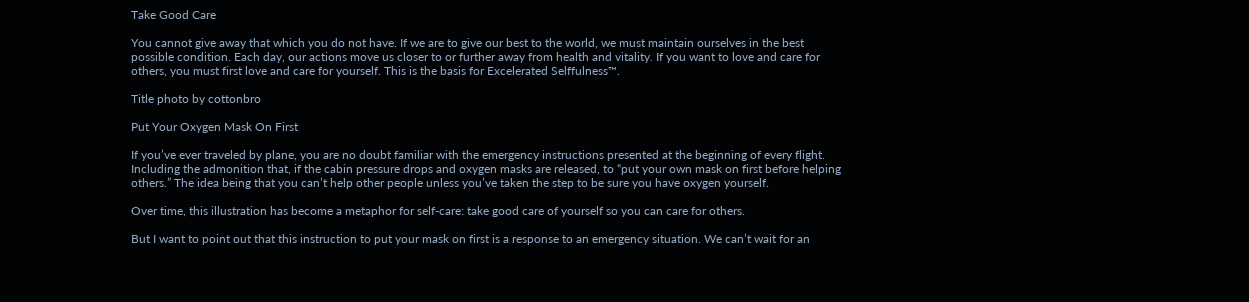Take Good Care

You cannot give away that which you do not have. If we are to give our best to the world, we must maintain ourselves in the best possible condition. Each day, our actions move us closer to or further away from health and vitality. If you want to love and care for others, you must first love and care for yourself. This is the basis for Excelerated Selffulness™.

Title photo by cottonbro

Put Your Oxygen Mask On First

If you’ve ever traveled by plane, you are no doubt familiar with the emergency instructions presented at the beginning of every flight. Including the admonition that, if the cabin pressure drops and oxygen masks are released, to “put your own mask on first before helping others.” The idea being that you can’t help other people unless you’ve taken the step to be sure you have oxygen yourself.

Over time, this illustration has become a metaphor for self-care: take good care of yourself so you can care for others.

But I want to point out that this instruction to put your mask on first is a response to an emergency situation. We can’t wait for an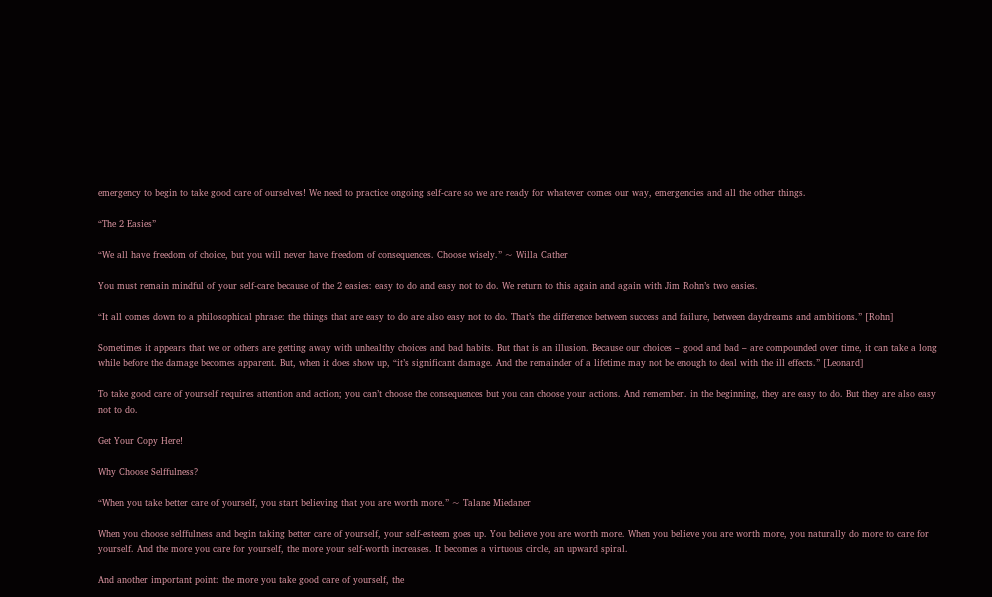emergency to begin to take good care of ourselves! We need to practice ongoing self-care so we are ready for whatever comes our way, emergencies and all the other things.

“The 2 Easies”

“We all have freedom of choice, but you will never have freedom of consequences. Choose wisely.” ~ Willa Cather

You must remain mindful of your self-care because of the 2 easies: easy to do and easy not to do. We return to this again and again with Jim Rohn’s two easies.

“It all comes down to a philosophical phrase: the things that are easy to do are also easy not to do. That’s the difference between success and failure, between daydreams and ambitions.” [Rohn]

Sometimes it appears that we or others are getting away with unhealthy choices and bad habits. But that is an illusion. Because our choices – good and bad – are compounded over time, it can take a long while before the damage becomes apparent. But, when it does show up, “it’s significant damage. And the remainder of a lifetime may not be enough to deal with the ill effects.” [Leonard]

To take good care of yourself requires attention and action; you can’t choose the consequences but you can choose your actions. And remember. in the beginning, they are easy to do. But they are also easy not to do.

Get Your Copy Here!

Why Choose Selffulness?

“When you take better care of yourself, you start believing that you are worth more.” ~ Talane Miedaner

When you choose selffulness and begin taking better care of yourself, your self-esteem goes up. You believe you are worth more. When you believe you are worth more, you naturally do more to care for yourself. And the more you care for yourself, the more your self-worth increases. It becomes a virtuous circle, an upward spiral.

And another important point: the more you take good care of yourself, the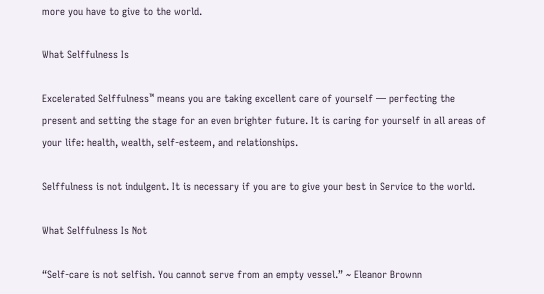more you have to give to the world.

What Selffulness Is

Excelerated Selffulness™ means you are taking excellent care of yourself — perfecting the present and setting the stage for an even brighter future. It is caring for yourself in all areas of your life: health, wealth, self-esteem, and relationships.

Selffulness is not indulgent. It is necessary if you are to give your best in Service to the world.

What Selffulness Is Not

“Self-care is not selfish. You cannot serve from an empty vessel.” ~ Eleanor Brownn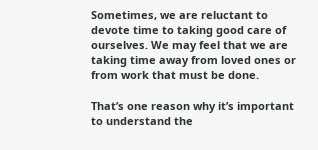Sometimes, we are reluctant to devote time to taking good care of ourselves. We may feel that we are taking time away from loved ones or from work that must be done.

That’s one reason why it’s important to understand the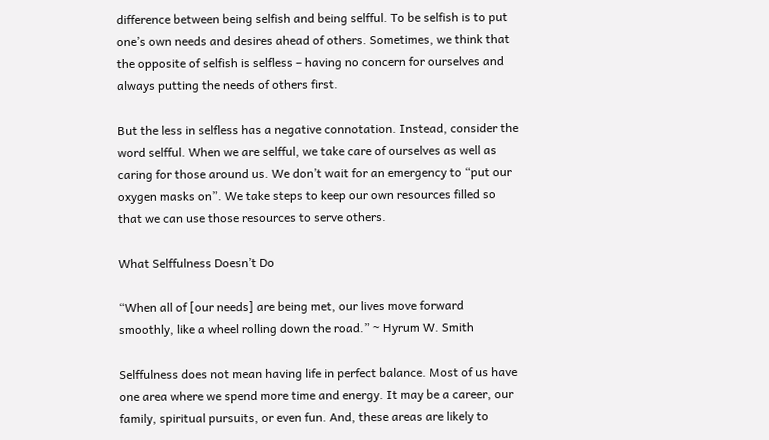difference between being selfish and being selfful. To be selfish is to put one’s own needs and desires ahead of others. Sometimes, we think that the opposite of selfish is selfless – having no concern for ourselves and always putting the needs of others first.

But the less in selfless has a negative connotation. Instead, consider the word selfful. When we are selfful, we take care of ourselves as well as caring for those around us. We don’t wait for an emergency to “put our oxygen masks on”. We take steps to keep our own resources filled so that we can use those resources to serve others.

What Selffulness Doesn’t Do

“When all of [our needs] are being met, our lives move forward smoothly, like a wheel rolling down the road.” ~ Hyrum W. Smith

Selffulness does not mean having life in perfect balance. Most of us have one area where we spend more time and energy. It may be a career, our family, spiritual pursuits, or even fun. And, these areas are likely to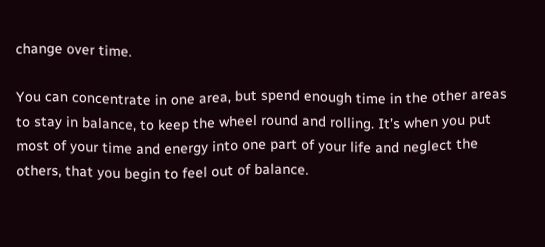change over time.

You can concentrate in one area, but spend enough time in the other areas to stay in balance, to keep the wheel round and rolling. It’s when you put most of your time and energy into one part of your life and neglect the others, that you begin to feel out of balance.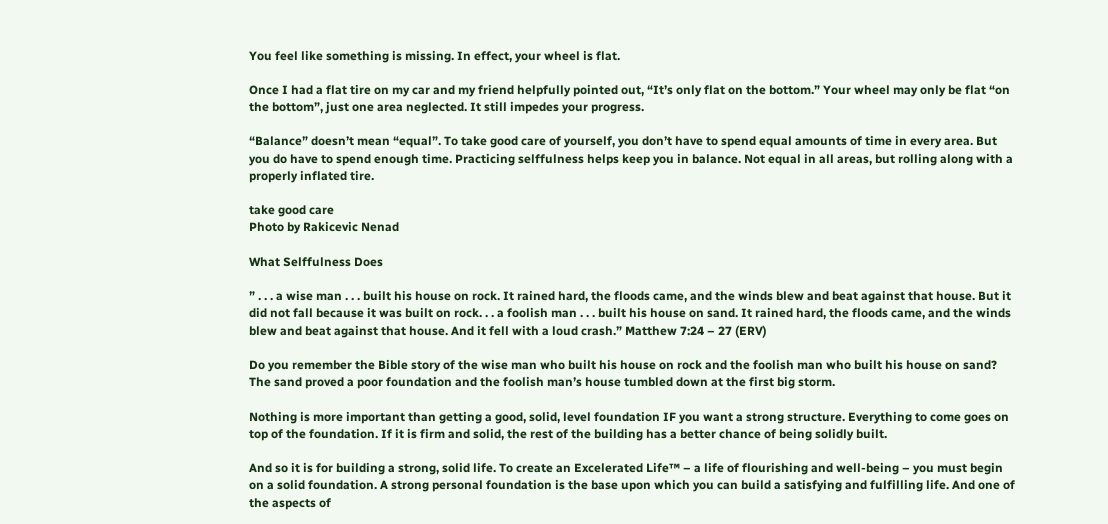You feel like something is missing. In effect, your wheel is flat.

Once I had a flat tire on my car and my friend helpfully pointed out, “It’s only flat on the bottom.” Your wheel may only be flat “on the bottom”, just one area neglected. It still impedes your progress.

“Balance” doesn’t mean “equal”. To take good care of yourself, you don’t have to spend equal amounts of time in every area. But you do have to spend enough time. Practicing selffulness helps keep you in balance. Not equal in all areas, but rolling along with a properly inflated tire.

take good care
Photo by Rakicevic Nenad

What Selffulness Does

” . . . a wise man . . . built his house on rock. It rained hard, the floods came, and the winds blew and beat against that house. But it did not fall because it was built on rock. . . a foolish man . . . built his house on sand. It rained hard, the floods came, and the winds blew and beat against that house. And it fell with a loud crash.” Matthew 7:24 – 27 (ERV)

Do you remember the Bible story of the wise man who built his house on rock and the foolish man who built his house on sand? The sand proved a poor foundation and the foolish man’s house tumbled down at the first big storm.

Nothing is more important than getting a good, solid, level foundation IF you want a strong structure. Everything to come goes on top of the foundation. If it is firm and solid, the rest of the building has a better chance of being solidly built.

And so it is for building a strong, solid life. To create an Excelerated Life™ – a life of flourishing and well-being – you must begin on a solid foundation. A strong personal foundation is the base upon which you can build a satisfying and fulfilling life. And one of the aspects of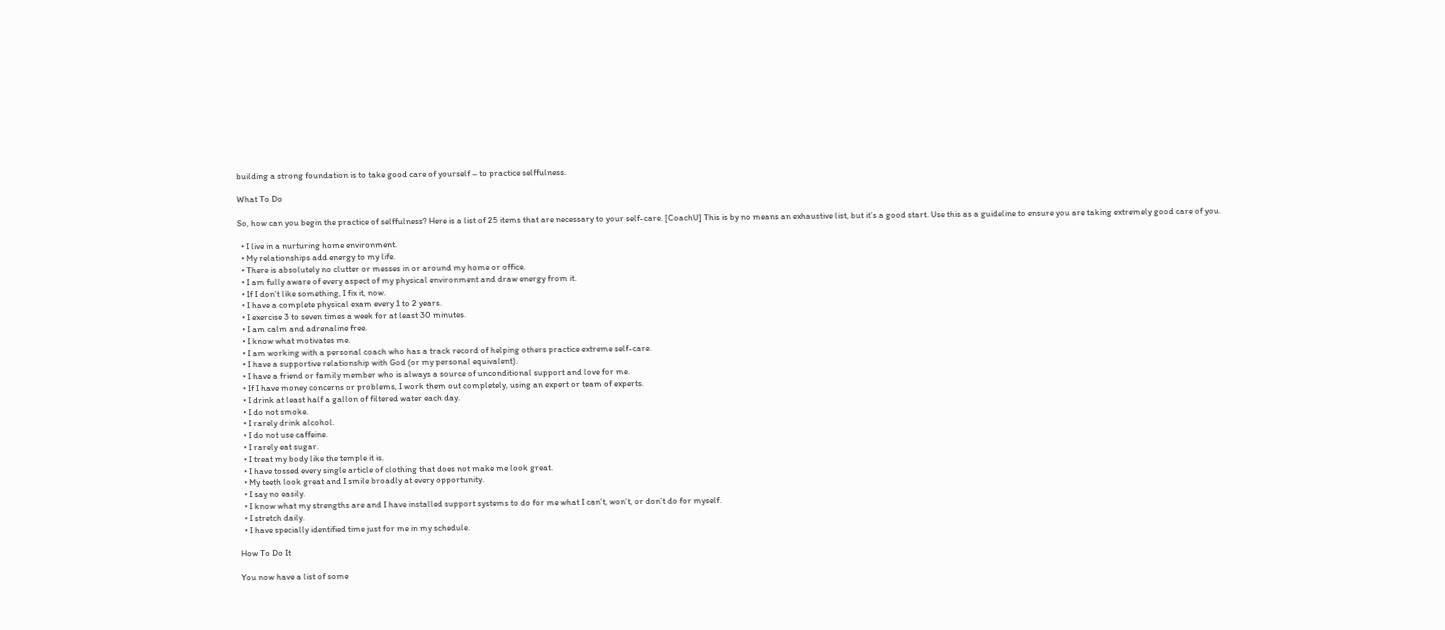building a strong foundation is to take good care of yourself – to practice selffulness.

What To Do

So, how can you begin the practice of selffulness? Here is a list of 25 items that are necessary to your self-care. [CoachU] This is by no means an exhaustive list, but it’s a good start. Use this as a guideline to ensure you are taking extremely good care of you.

  • I live in a nurturing home environment.
  • My relationships add energy to my life.
  • There is absolutely no clutter or messes in or around my home or office.
  • I am fully aware of every aspect of my physical environment and draw energy from it.
  • If I don’t like something, I fix it, now.
  • I have a complete physical exam every 1 to 2 years.
  • I exercise 3 to seven times a week for at least 30 minutes.
  • I am calm and adrenaline free.
  • I know what motivates me.
  • I am working with a personal coach who has a track record of helping others practice extreme self-care.
  • I have a supportive relationship with God (or my personal equivalent).
  • I have a friend or family member who is always a source of unconditional support and love for me.
  • If I have money concerns or problems, I work them out completely, using an expert or team of experts.
  • I drink at least half a gallon of filtered water each day.
  • I do not smoke.
  • I rarely drink alcohol.
  • I do not use caffeine.
  • I rarely eat sugar.
  • I treat my body like the temple it is.
  • I have tossed every single article of clothing that does not make me look great.
  • My teeth look great and I smile broadly at every opportunity.
  • I say no easily.
  • I know what my strengths are and I have installed support systems to do for me what I can’t, won’t, or don’t do for myself.
  • I stretch daily.
  • I have specially identified time just for me in my schedule.

How To Do It

You now have a list of some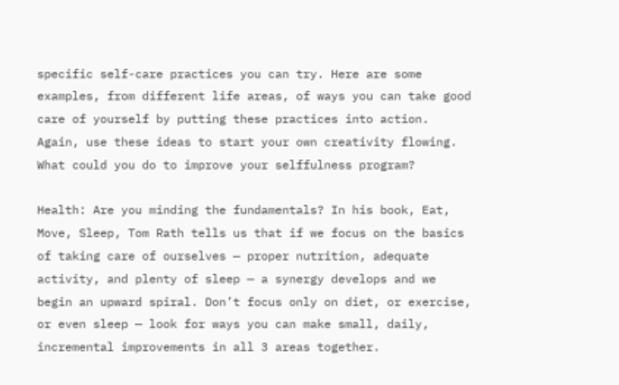specific self-care practices you can try. Here are some examples, from different life areas, of ways you can take good care of yourself by putting these practices into action. Again, use these ideas to start your own creativity flowing. What could you do to improve your selffulness program?

Health: Are you minding the fundamentals? In his book, Eat, Move, Sleep, Tom Rath tells us that if we focus on the basics of taking care of ourselves — proper nutrition, adequate activity, and plenty of sleep — a synergy develops and we begin an upward spiral. Don’t focus only on diet, or exercise, or even sleep — look for ways you can make small, daily, incremental improvements in all 3 areas together.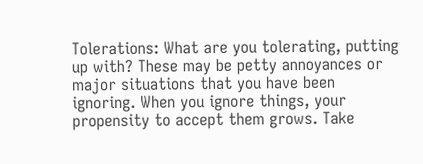Tolerations: What are you tolerating, putting up with? These may be petty annoyances or major situations that you have been ignoring. When you ignore things, your propensity to accept them grows. Take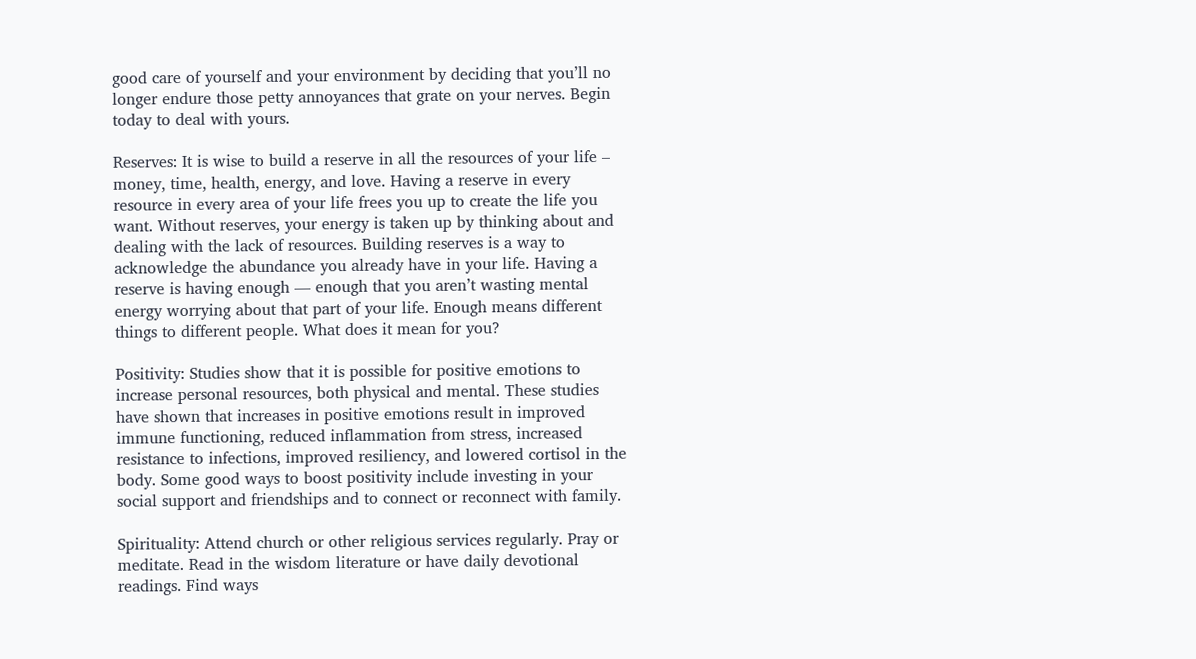good care of yourself and your environment by deciding that you’ll no longer endure those petty annoyances that grate on your nerves. Begin today to deal with yours.

Reserves: It is wise to build a reserve in all the resources of your life – money, time, health, energy, and love. Having a reserve in every resource in every area of your life frees you up to create the life you want. Without reserves, your energy is taken up by thinking about and dealing with the lack of resources. Building reserves is a way to acknowledge the abundance you already have in your life. Having a reserve is having enough — enough that you aren’t wasting mental energy worrying about that part of your life. Enough means different things to different people. What does it mean for you?

Positivity: Studies show that it is possible for positive emotions to increase personal resources, both physical and mental. These studies have shown that increases in positive emotions result in improved immune functioning, reduced inflammation from stress, increased resistance to infections, improved resiliency, and lowered cortisol in the body. Some good ways to boost positivity include investing in your social support and friendships and to connect or reconnect with family.

Spirituality: Attend church or other religious services regularly. Pray or meditate. Read in the wisdom literature or have daily devotional readings. Find ways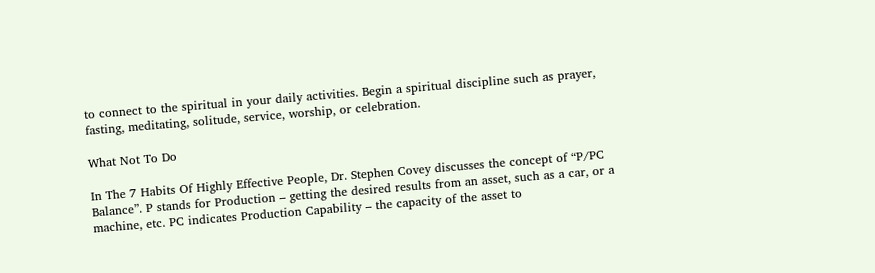to connect to the spiritual in your daily activities. Begin a spiritual discipline such as prayer, fasting, meditating, solitude, service, worship, or celebration.

What Not To Do

In The 7 Habits Of Highly Effective People, Dr. Stephen Covey discusses the concept of “P/PC Balance”. P stands for Production – getting the desired results from an asset, such as a car, or a machine, etc. PC indicates Production Capability – the capacity of the asset to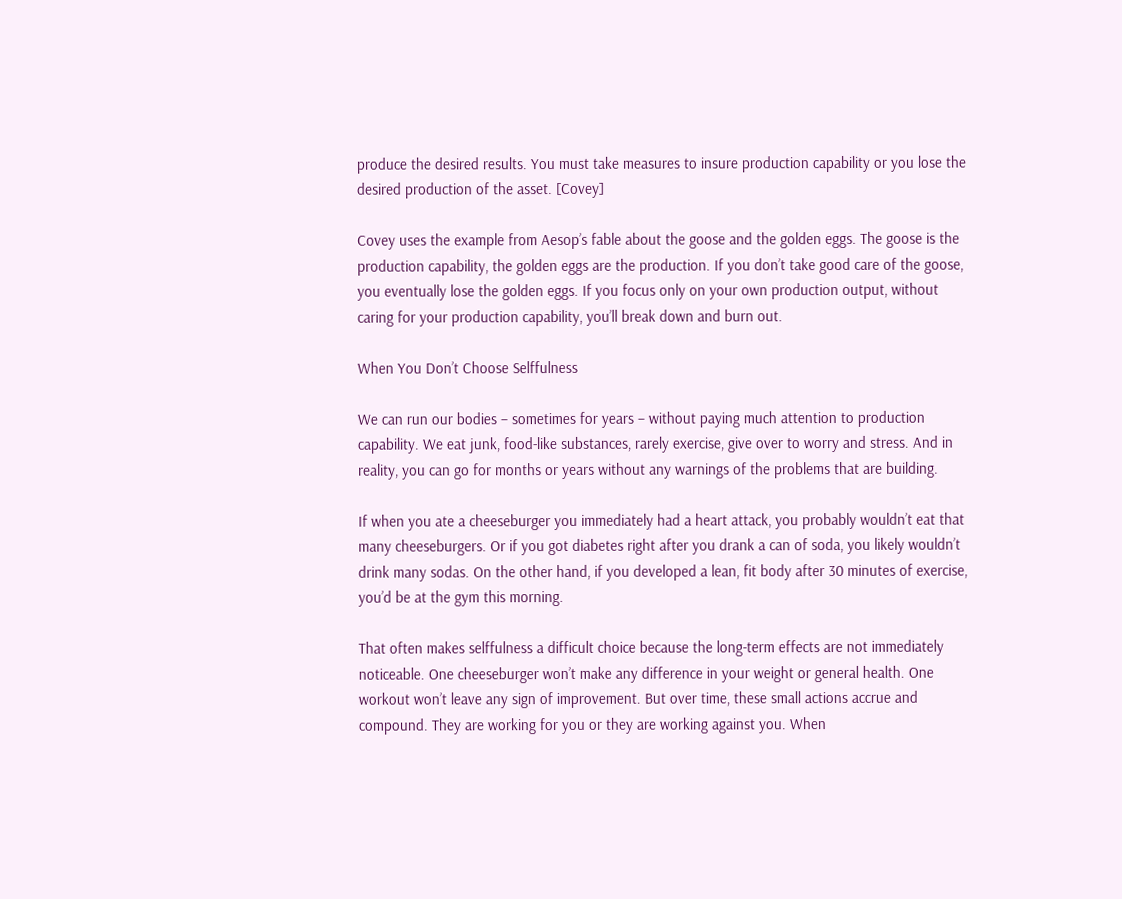produce the desired results. You must take measures to insure production capability or you lose the desired production of the asset. [Covey]

Covey uses the example from Aesop’s fable about the goose and the golden eggs. The goose is the production capability, the golden eggs are the production. If you don’t take good care of the goose, you eventually lose the golden eggs. If you focus only on your own production output, without caring for your production capability, you’ll break down and burn out.

When You Don’t Choose Selffulness

We can run our bodies – sometimes for years – without paying much attention to production capability. We eat junk, food-like substances, rarely exercise, give over to worry and stress. And in reality, you can go for months or years without any warnings of the problems that are building.

If when you ate a cheeseburger you immediately had a heart attack, you probably wouldn’t eat that many cheeseburgers. Or if you got diabetes right after you drank a can of soda, you likely wouldn’t drink many sodas. On the other hand, if you developed a lean, fit body after 30 minutes of exercise, you’d be at the gym this morning.

That often makes selffulness a difficult choice because the long-term effects are not immediately noticeable. One cheeseburger won’t make any difference in your weight or general health. One workout won’t leave any sign of improvement. But over time, these small actions accrue and compound. They are working for you or they are working against you. When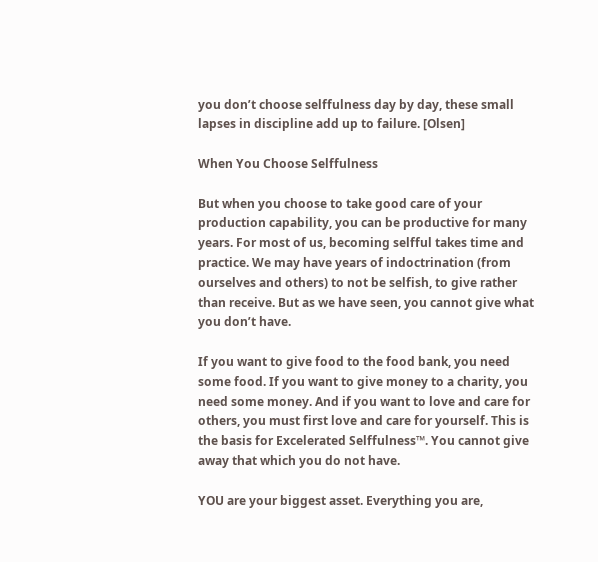you don’t choose selffulness day by day, these small lapses in discipline add up to failure. [Olsen]

When You Choose Selffulness

But when you choose to take good care of your production capability, you can be productive for many years. For most of us, becoming selfful takes time and practice. We may have years of indoctrination (from ourselves and others) to not be selfish, to give rather than receive. But as we have seen, you cannot give what you don’t have.

If you want to give food to the food bank, you need some food. If you want to give money to a charity, you need some money. And if you want to love and care for others, you must first love and care for yourself. This is the basis for Excelerated Selffulness™. You cannot give away that which you do not have.

YOU are your biggest asset. Everything you are,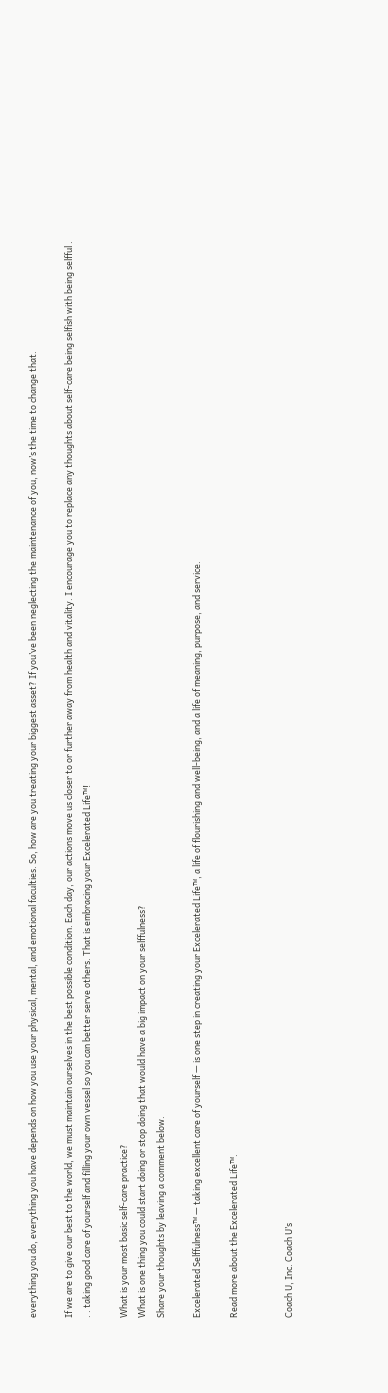everything you do, everything you have depends on how you use your physical, mental, and emotional faculties. So, how are you treating your biggest asset? If you’ve been neglecting the maintenance of you, now’s the time to change that.

If we are to give our best to the world, we must maintain ourselves in the best possible condition. Each day, our actions move us closer to or further away from health and vitality. I encourage you to replace any thoughts about self-care being selfish with being selfful . . . taking good care of yourself and filling your own vessel so you can better serve others. That is embracing your Excelerated Life™!

What is your most basic self-care practice?
What is one thing you could start doing or stop doing that would have a big impact on your selffulness?
Share your thoughts by leaving a comment below.

Excelerated Selffulness™ — taking excellent care of yourself — is one step in creating your Excelerated Life™, a life of flourishing and well-being, and a life of meaning, purpose, and service.

Read more about the Excelerated Life™.


Coach U, Inc. Coach U’s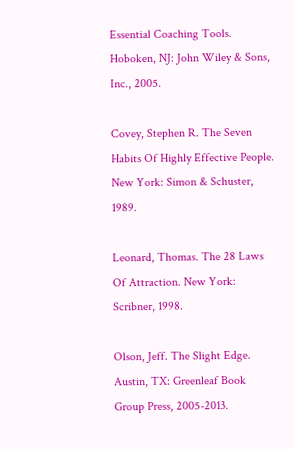Essential Coaching Tools. Hoboken, NJ: John Wiley & Sons, Inc., 2005.

Covey, Stephen R. The Seven Habits Of Highly Effective People. New York: Simon & Schuster, 1989.

Leonard, Thomas. The 28 Laws Of Attraction. New York: Scribner, 1998.

Olson, Jeff. The Slight Edge. Austin, TX: Greenleaf Book Group Press, 2005-2013.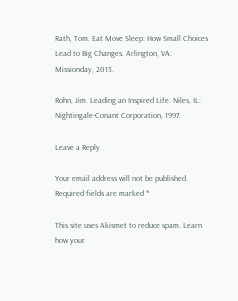Rath, Tom. Eat Move Sleep: How Small Choices Lead to Big Changes. Arlington, VA: Missionday, 2013.

Rohn, Jim. Leading an Inspired Life. Niles, IL: Nightingale-Conant Corporation, 1997.

Leave a Reply

Your email address will not be published. Required fields are marked *

This site uses Akismet to reduce spam. Learn how your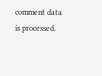comment data is processed.